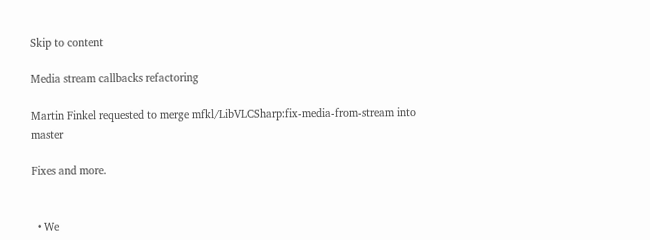Skip to content

Media stream callbacks refactoring

Martin Finkel requested to merge mfkl/LibVLCSharp:fix-media-from-stream into master

Fixes and more.


  • We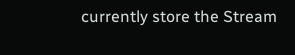currently store the Stream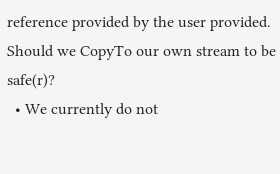reference provided by the user provided. Should we CopyTo our own stream to be safe(r)?
  • We currently do not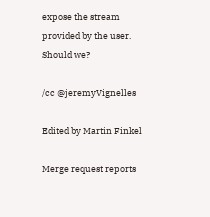expose the stream provided by the user. Should we?

/cc @jeremyVignelles

Edited by Martin Finkel

Merge request reports